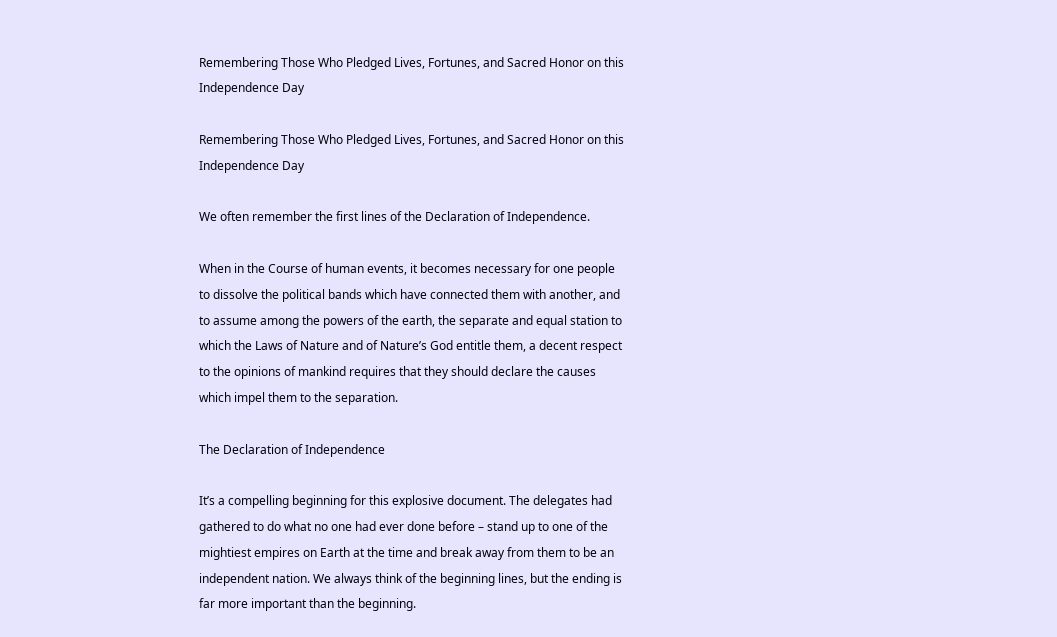Remembering Those Who Pledged Lives, Fortunes, and Sacred Honor on this Independence Day

Remembering Those Who Pledged Lives, Fortunes, and Sacred Honor on this Independence Day

We often remember the first lines of the Declaration of Independence.

When in the Course of human events, it becomes necessary for one people to dissolve the political bands which have connected them with another, and to assume among the powers of the earth, the separate and equal station to which the Laws of Nature and of Nature’s God entitle them, a decent respect to the opinions of mankind requires that they should declare the causes which impel them to the separation.

The Declaration of Independence

It’s a compelling beginning for this explosive document. The delegates had gathered to do what no one had ever done before – stand up to one of the mightiest empires on Earth at the time and break away from them to be an independent nation. We always think of the beginning lines, but the ending is far more important than the beginning.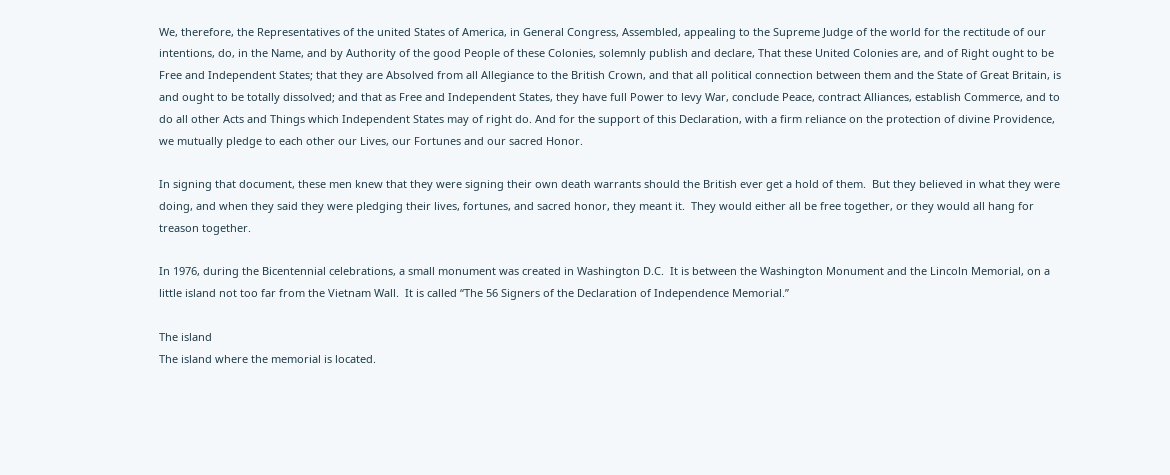We, therefore, the Representatives of the united States of America, in General Congress, Assembled, appealing to the Supreme Judge of the world for the rectitude of our intentions, do, in the Name, and by Authority of the good People of these Colonies, solemnly publish and declare, That these United Colonies are, and of Right ought to be Free and Independent States; that they are Absolved from all Allegiance to the British Crown, and that all political connection between them and the State of Great Britain, is and ought to be totally dissolved; and that as Free and Independent States, they have full Power to levy War, conclude Peace, contract Alliances, establish Commerce, and to do all other Acts and Things which Independent States may of right do. And for the support of this Declaration, with a firm reliance on the protection of divine Providence, we mutually pledge to each other our Lives, our Fortunes and our sacred Honor.

In signing that document, these men knew that they were signing their own death warrants should the British ever get a hold of them.  But they believed in what they were doing, and when they said they were pledging their lives, fortunes, and sacred honor, they meant it.  They would either all be free together, or they would all hang for treason together.

In 1976, during the Bicentennial celebrations, a small monument was created in Washington D.C.  It is between the Washington Monument and the Lincoln Memorial, on a little island not too far from the Vietnam Wall.  It is called “The 56 Signers of the Declaration of Independence Memorial.”

The island
The island where the memorial is located.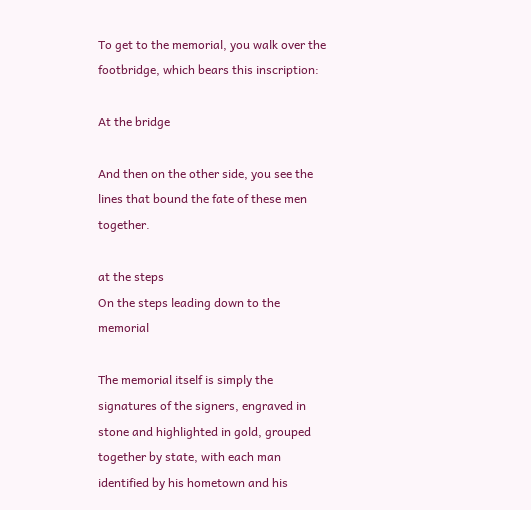To get to the memorial, you walk over the footbridge, which bears this inscription:

At the bridge

And then on the other side, you see the lines that bound the fate of these men together.

at the steps
On the steps leading down to the memorial

The memorial itself is simply the signatures of the signers, engraved in stone and highlighted in gold, grouped together by state, with each man identified by his hometown and his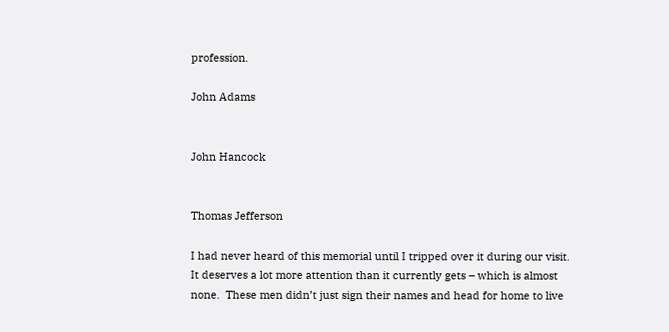profession.

John Adams


John Hancock


Thomas Jefferson

I had never heard of this memorial until I tripped over it during our visit.  It deserves a lot more attention than it currently gets – which is almost none.  These men didn’t just sign their names and head for home to live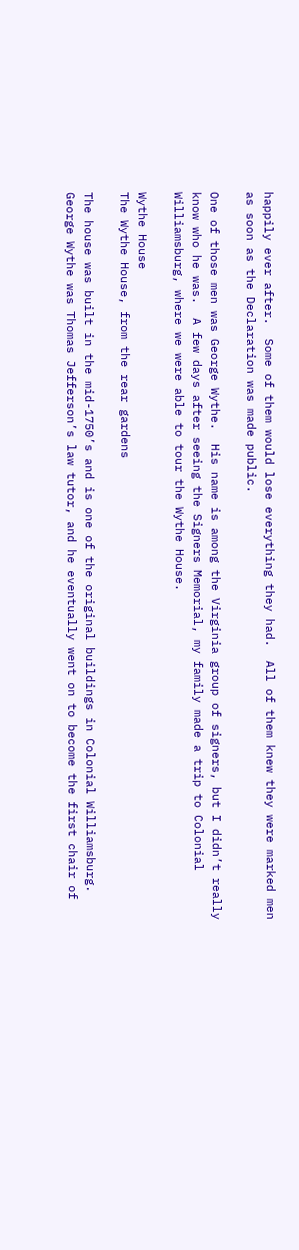happily ever after.  Some of them would lose everything they had.  All of them knew they were marked men as soon as the Declaration was made public.

One of those men was George Wythe.  His name is among the Virginia group of signers, but I didn’t really know who he was.  A few days after seeing the Signers Memorial, my family made a trip to Colonial Williamsburg, where we were able to tour the Wythe House.

Wythe House
The Wythe House, from the rear gardens

The house was built in the mid-1750’s and is one of the original buildings in Colonial Williamsburg.  George Wythe was Thomas Jefferson’s law tutor, and he eventually went on to become the first chair of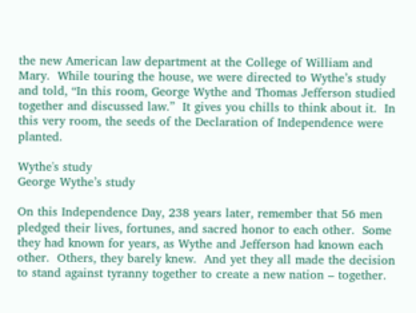the new American law department at the College of William and Mary.  While touring the house, we were directed to Wythe’s study and told, “In this room, George Wythe and Thomas Jefferson studied together and discussed law.”  It gives you chills to think about it.  In this very room, the seeds of the Declaration of Independence were planted.

Wythe's study
George Wythe’s study

On this Independence Day, 238 years later, remember that 56 men pledged their lives, fortunes, and sacred honor to each other.  Some they had known for years, as Wythe and Jefferson had known each other.  Others, they barely knew.  And yet they all made the decision to stand against tyranny together to create a new nation – together.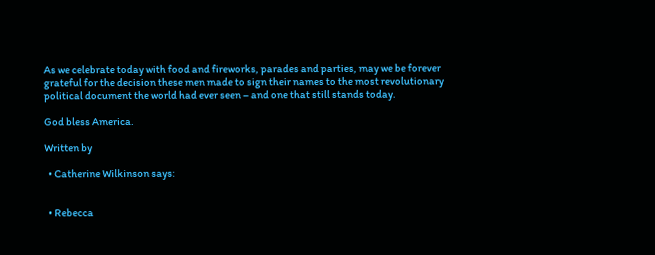As we celebrate today with food and fireworks, parades and parties, may we be forever grateful for the decision these men made to sign their names to the most revolutionary political document the world had ever seen – and one that still stands today.

God bless America.

Written by

  • Catherine Wilkinson says:


  • Rebecca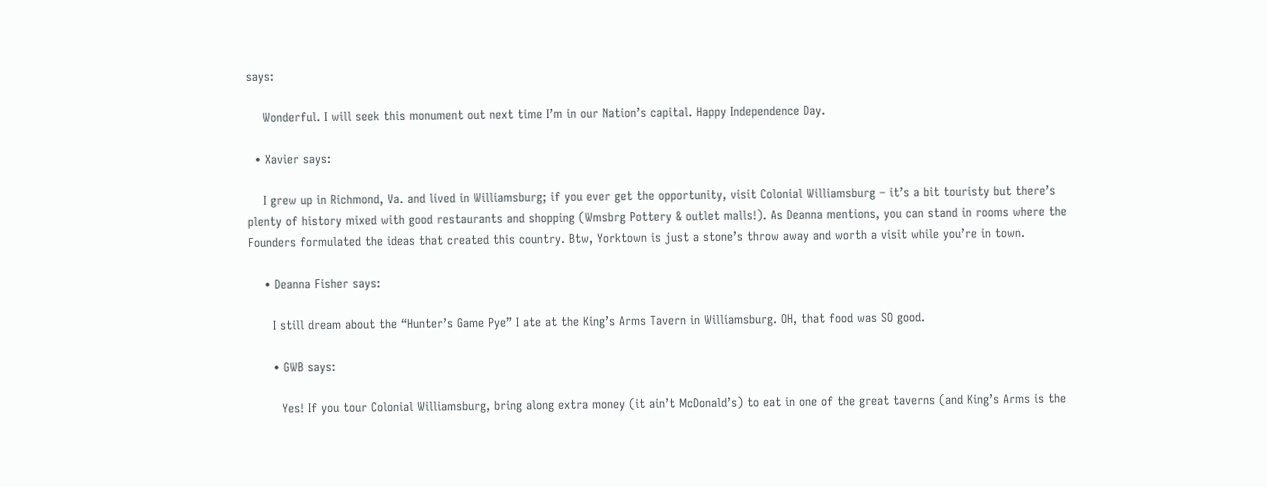says:

    Wonderful. I will seek this monument out next time I’m in our Nation’s capital. Happy Independence Day.

  • Xavier says:

    I grew up in Richmond, Va. and lived in Williamsburg; if you ever get the opportunity, visit Colonial Williamsburg – it’s a bit touristy but there’s plenty of history mixed with good restaurants and shopping (Wmsbrg Pottery & outlet malls!). As Deanna mentions, you can stand in rooms where the Founders formulated the ideas that created this country. Btw, Yorktown is just a stone’s throw away and worth a visit while you’re in town.

    • Deanna Fisher says:

      I still dream about the “Hunter’s Game Pye” I ate at the King’s Arms Tavern in Williamsburg. OH, that food was SO good.

      • GWB says:

        Yes! If you tour Colonial Williamsburg, bring along extra money (it ain’t McDonald’s) to eat in one of the great taverns (and King’s Arms is the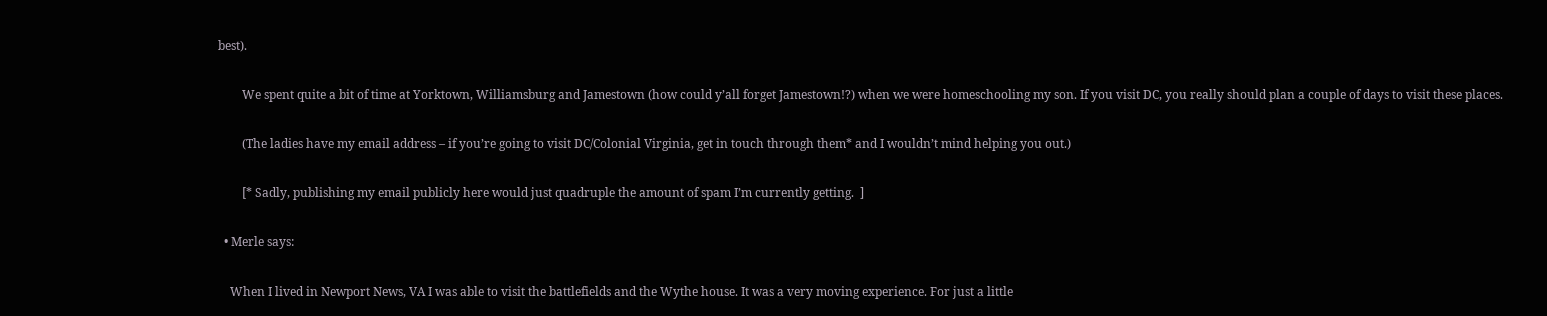best).

        We spent quite a bit of time at Yorktown, Williamsburg and Jamestown (how could y’all forget Jamestown!?) when we were homeschooling my son. If you visit DC, you really should plan a couple of days to visit these places.

        (The ladies have my email address – if you’re going to visit DC/Colonial Virginia, get in touch through them* and I wouldn’t mind helping you out.)

        [* Sadly, publishing my email publicly here would just quadruple the amount of spam I’m currently getting.  ]

  • Merle says:

    When I lived in Newport News, VA I was able to visit the battlefields and the Wythe house. It was a very moving experience. For just a little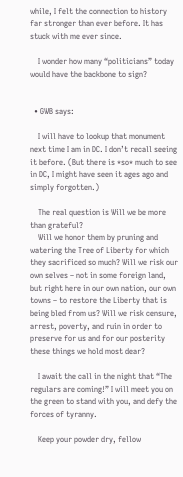while, I felt the connection to history far stronger than ever before. It has stuck with me ever since.

    I wonder how many “politicians” today would have the backbone to sign?


  • GWB says:

    I will have to lookup that monument next time I am in DC. I don’t recall seeing it before. (But there is *so* much to see in DC, I might have seen it ages ago and simply forgotten.)

    The real question is Will we be more than grateful?
    Will we honor them by pruning and watering the Tree of Liberty for which they sacrificed so much? Will we risk our own selves – not in some foreign land, but right here in our own nation, our own towns – to restore the Liberty that is being bled from us? Will we risk censure, arrest, poverty, and ruin in order to preserve for us and for our posterity these things we hold most dear?

    I await the call in the night that “The regulars are coming!” I will meet you on the green to stand with you, and defy the forces of tyranny.

    Keep your powder dry, fellow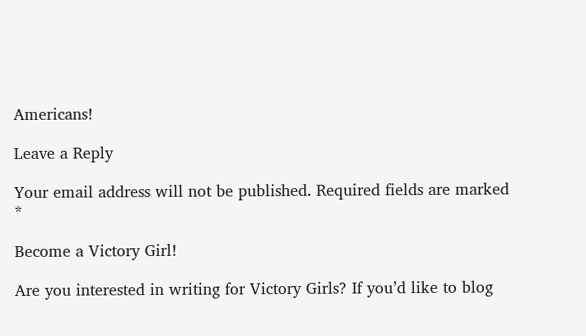Americans!

Leave a Reply

Your email address will not be published. Required fields are marked *

Become a Victory Girl!

Are you interested in writing for Victory Girls? If you’d like to blog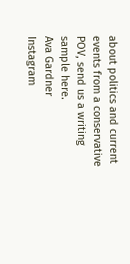about politics and current events from a conservative POV, send us a writing sample here.
Ava Gardner
Instagram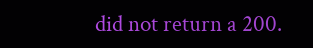did not return a 200.